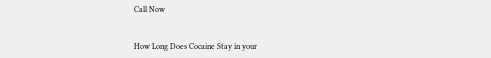Call Now


How Long Does Cocaine Stay in your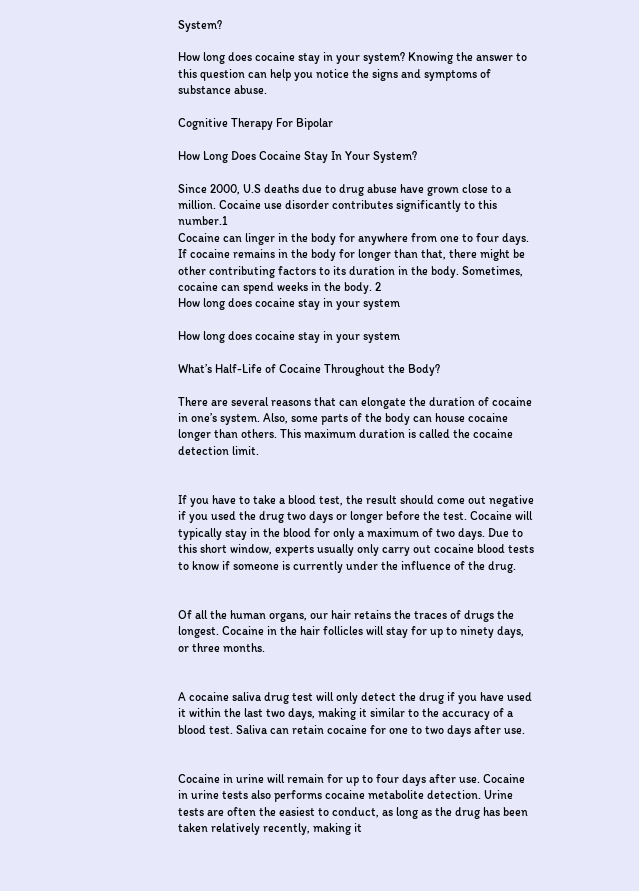System?

How long does cocaine stay in your system? Knowing the answer to this question can help you notice the signs and symptoms of substance abuse.

Cognitive Therapy For Bipolar

How Long Does Cocaine Stay In Your System?

Since 2000, U.S deaths due to drug abuse have grown close to a million. Cocaine use disorder contributes significantly to this number.1
Cocaine can linger in the body for anywhere from one to four days. If cocaine remains in the body for longer than that, there might be other contributing factors to its duration in the body. Sometimes, cocaine can spend weeks in the body. 2
How long does cocaine stay in your system

How long does cocaine stay in your system

What’s Half-Life of Cocaine Throughout the Body?

There are several reasons that can elongate the duration of cocaine in one’s system. Also, some parts of the body can house cocaine longer than others. This maximum duration is called the cocaine detection limit.


If you have to take a blood test, the result should come out negative if you used the drug two days or longer before the test. Cocaine will typically stay in the blood for only a maximum of two days. Due to this short window, experts usually only carry out cocaine blood tests to know if someone is currently under the influence of the drug.


Of all the human organs, our hair retains the traces of drugs the longest. Cocaine in the hair follicles will stay for up to ninety days, or three months.


A cocaine saliva drug test will only detect the drug if you have used it within the last two days, making it similar to the accuracy of a blood test. Saliva can retain cocaine for one to two days after use.


Cocaine in urine will remain for up to four days after use. Cocaine in urine tests also performs cocaine metabolite detection. Urine tests are often the easiest to conduct, as long as the drug has been taken relatively recently, making it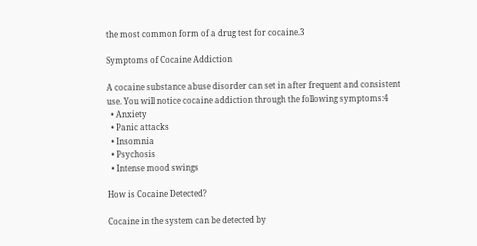the most common form of a drug test for cocaine.3

Symptoms of Cocaine Addiction

A cocaine substance abuse disorder can set in after frequent and consistent use. You will notice cocaine addiction through the following symptoms:4
  • Anxiety
  • Panic attacks
  • Insomnia
  • Psychosis
  • Intense mood swings

How is Cocaine Detected?

Cocaine in the system can be detected by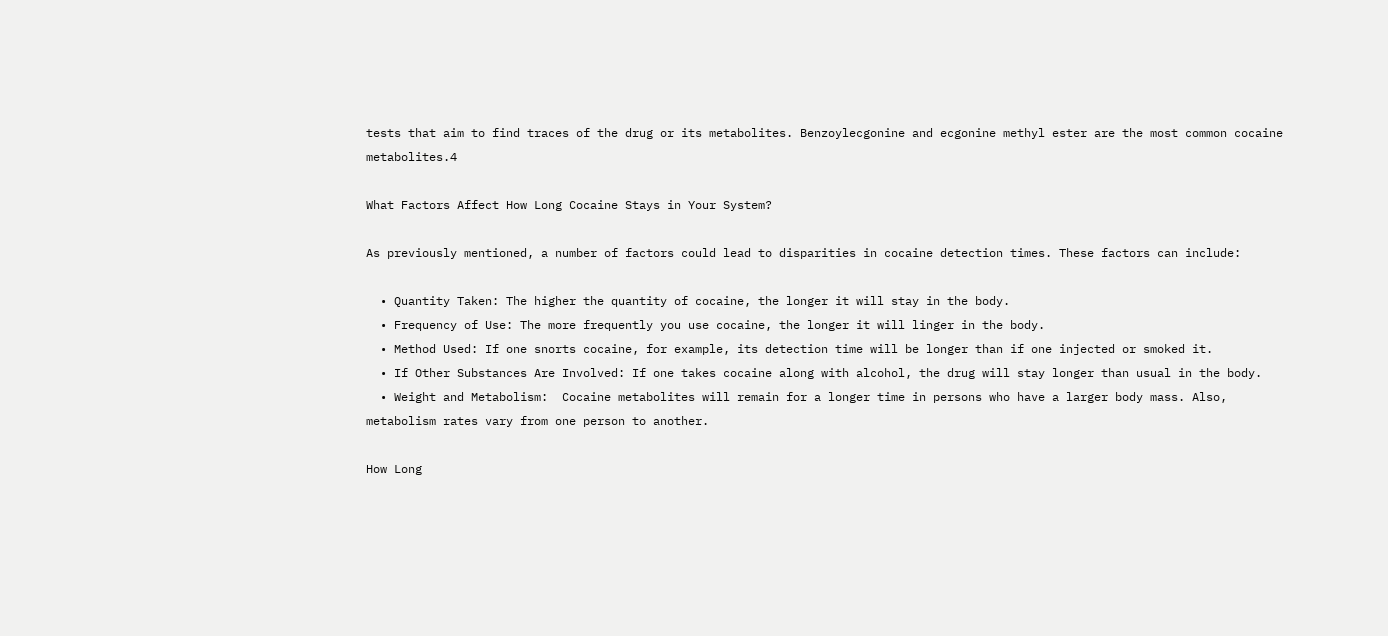tests that aim to find traces of the drug or its metabolites. Benzoylecgonine and ecgonine methyl ester are the most common cocaine metabolites.4

What Factors Affect How Long Cocaine Stays in Your System?

As previously mentioned, a number of factors could lead to disparities in cocaine detection times. These factors can include:

  • Quantity Taken: The higher the quantity of cocaine, the longer it will stay in the body.
  • Frequency of Use: The more frequently you use cocaine, the longer it will linger in the body.
  • Method Used: If one snorts cocaine, for example, its detection time will be longer than if one injected or smoked it.
  • If Other Substances Are Involved: If one takes cocaine along with alcohol, the drug will stay longer than usual in the body.
  • Weight and Metabolism:  Cocaine metabolites will remain for a longer time in persons who have a larger body mass. Also, metabolism rates vary from one person to another.

How Long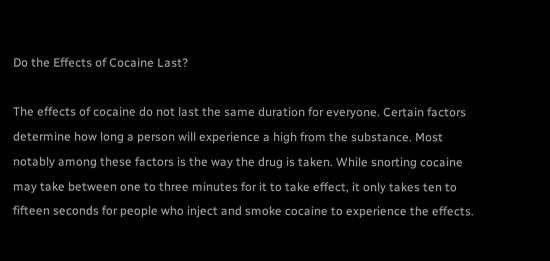Do the Effects of Cocaine Last?

The effects of cocaine do not last the same duration for everyone. Certain factors determine how long a person will experience a high from the substance. Most notably among these factors is the way the drug is taken. While snorting cocaine may take between one to three minutes for it to take effect, it only takes ten to fifteen seconds for people who inject and smoke cocaine to experience the effects.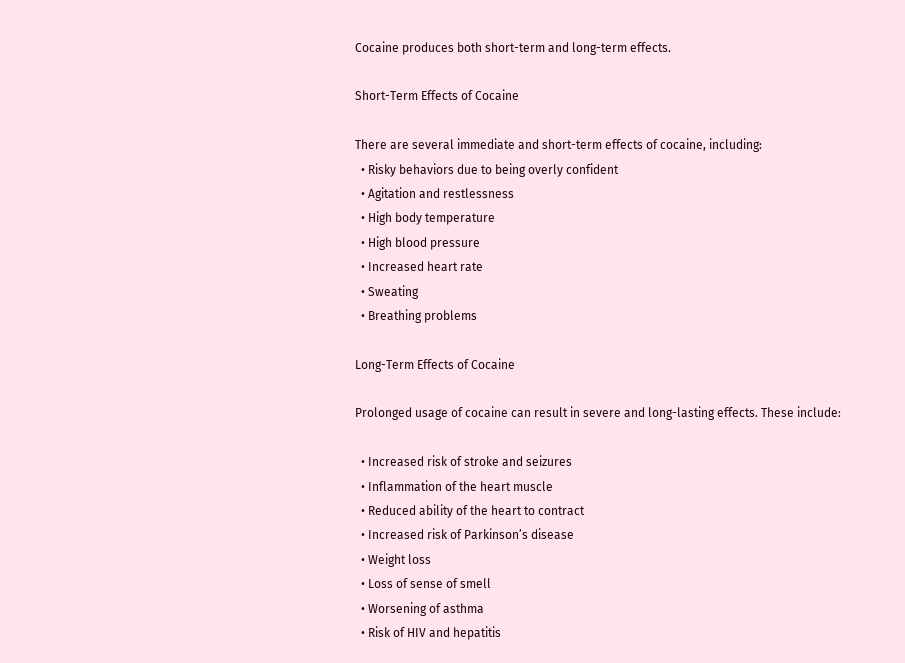Cocaine produces both short-term and long-term effects.

Short-Term Effects of Cocaine

There are several immediate and short-term effects of cocaine, including:
  • Risky behaviors due to being overly confident
  • Agitation and restlessness
  • High body temperature
  • High blood pressure
  • Increased heart rate
  • Sweating
  • Breathing problems

Long-Term Effects of Cocaine

Prolonged usage of cocaine can result in severe and long-lasting effects. These include:

  • Increased risk of stroke and seizures
  • Inflammation of the heart muscle
  • Reduced ability of the heart to contract
  • Increased risk of Parkinson’s disease
  • Weight loss
  • Loss of sense of smell
  • Worsening of asthma
  • Risk of HIV and hepatitis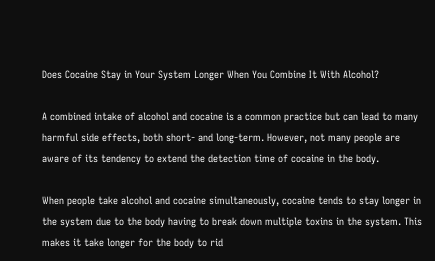Does Cocaine Stay in Your System Longer When You Combine It With Alcohol?

A combined intake of alcohol and cocaine is a common practice but can lead to many harmful side effects, both short- and long-term. However, not many people are aware of its tendency to extend the detection time of cocaine in the body.

When people take alcohol and cocaine simultaneously, cocaine tends to stay longer in the system due to the body having to break down multiple toxins in the system. This makes it take longer for the body to rid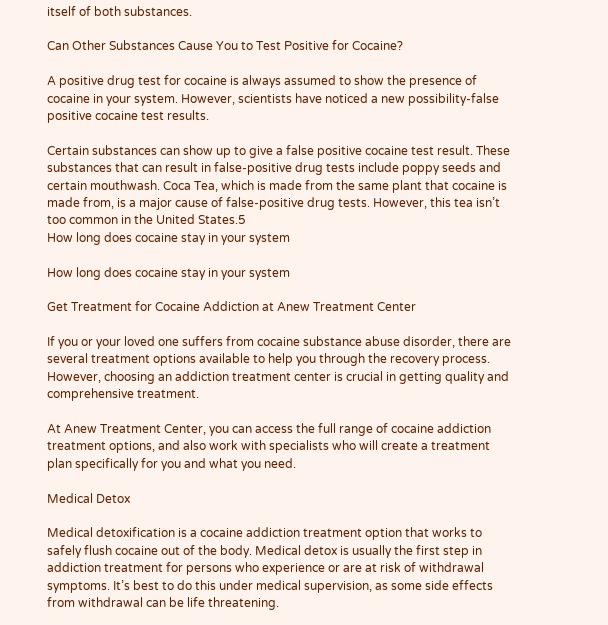itself of both substances.

Can Other Substances Cause You to Test Positive for Cocaine?

A positive drug test for cocaine is always assumed to show the presence of cocaine in your system. However, scientists have noticed a new possibility-false positive cocaine test results.

Certain substances can show up to give a false positive cocaine test result. These substances that can result in false-positive drug tests include poppy seeds and certain mouthwash. Coca Tea, which is made from the same plant that cocaine is made from, is a major cause of false-positive drug tests. However, this tea isn’t too common in the United States.5
How long does cocaine stay in your system

How long does cocaine stay in your system

Get Treatment for Cocaine Addiction at Anew Treatment Center

If you or your loved one suffers from cocaine substance abuse disorder, there are several treatment options available to help you through the recovery process. However, choosing an addiction treatment center is crucial in getting quality and comprehensive treatment.

At Anew Treatment Center, you can access the full range of cocaine addiction treatment options, and also work with specialists who will create a treatment plan specifically for you and what you need.

Medical Detox

Medical detoxification is a cocaine addiction treatment option that works to safely flush cocaine out of the body. Medical detox is usually the first step in addiction treatment for persons who experience or are at risk of withdrawal symptoms. It’s best to do this under medical supervision, as some side effects from withdrawal can be life threatening.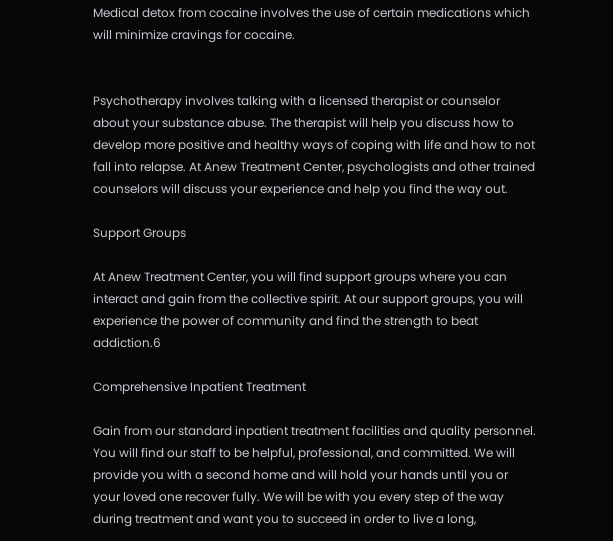Medical detox from cocaine involves the use of certain medications which will minimize cravings for cocaine.


Psychotherapy involves talking with a licensed therapist or counselor about your substance abuse. The therapist will help you discuss how to develop more positive and healthy ways of coping with life and how to not fall into relapse. At Anew Treatment Center, psychologists and other trained counselors will discuss your experience and help you find the way out.

Support Groups

At Anew Treatment Center, you will find support groups where you can interact and gain from the collective spirit. At our support groups, you will experience the power of community and find the strength to beat addiction.6

Comprehensive Inpatient Treatment

Gain from our standard inpatient treatment facilities and quality personnel. You will find our staff to be helpful, professional, and committed. We will provide you with a second home and will hold your hands until you or your loved one recover fully. We will be with you every step of the way during treatment and want you to succeed in order to live a long,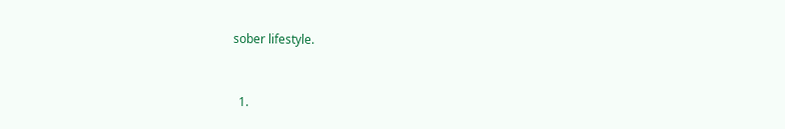sober lifestyle.


  1.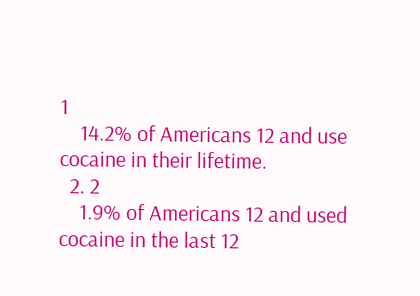1
    14.2% of Americans 12 and use cocaine in their lifetime.
  2. 2
    1.9% of Americans 12 and used cocaine in the last 12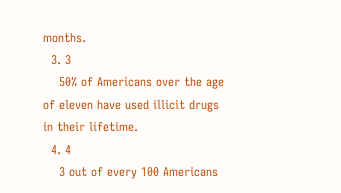months.
  3. 3
    50% of Americans over the age of eleven have used illicit drugs in their lifetime.
  4. 4
    3 out of every 100 Americans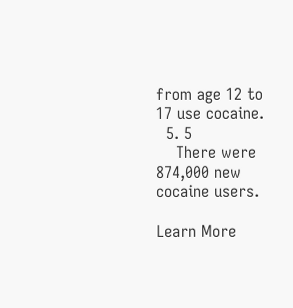from age 12 to 17 use cocaine.
  5. 5
    There were 874,000 new cocaine users.

Learn More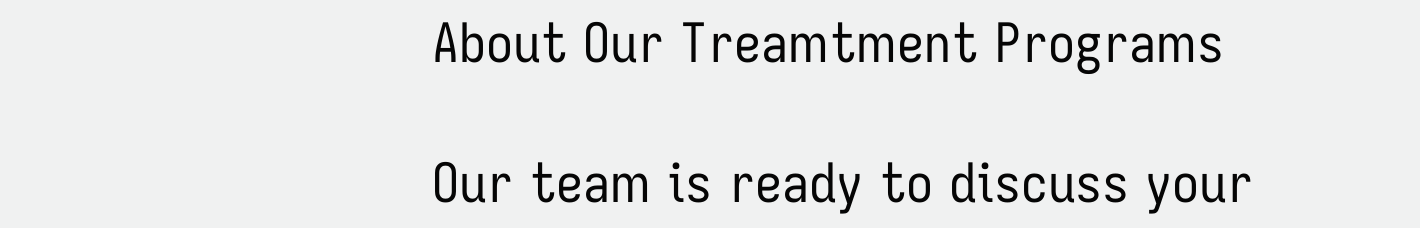About Our Treamtment Programs

Our team is ready to discuss your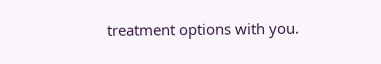treatment options with you.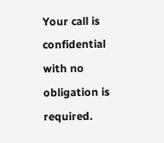Your call is confidential with no obligation is required.